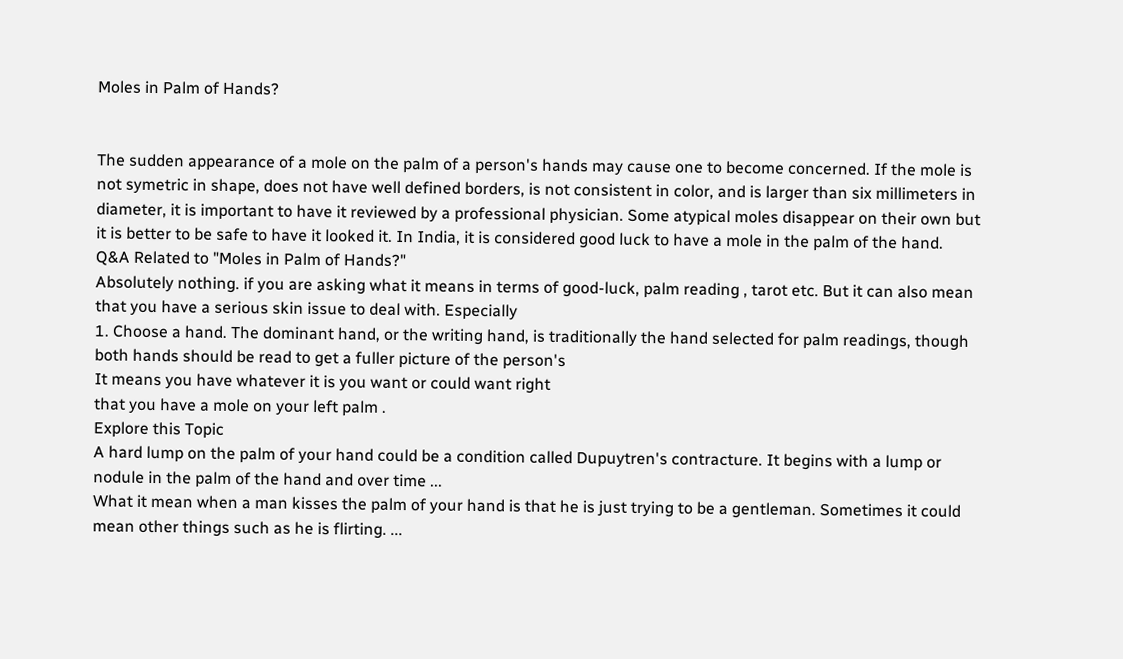Moles in Palm of Hands?


The sudden appearance of a mole on the palm of a person's hands may cause one to become concerned. If the mole is not symetric in shape, does not have well defined borders, is not consistent in color, and is larger than six millimeters in diameter, it is important to have it reviewed by a professional physician. Some atypical moles disappear on their own but it is better to be safe to have it looked it. In India, it is considered good luck to have a mole in the palm of the hand.
Q&A Related to "Moles in Palm of Hands?"
Absolutely nothing. if you are asking what it means in terms of good-luck, palm reading , tarot etc. But it can also mean that you have a serious skin issue to deal with. Especially
1. Choose a hand. The dominant hand, or the writing hand, is traditionally the hand selected for palm readings, though both hands should be read to get a fuller picture of the person's
It means you have whatever it is you want or could want right
that you have a mole on your left palm .
Explore this Topic
A hard lump on the palm of your hand could be a condition called Dupuytren's contracture. It begins with a lump or nodule in the palm of the hand and over time ...
What it mean when a man kisses the palm of your hand is that he is just trying to be a gentleman. Sometimes it could mean other things such as he is flirting. ...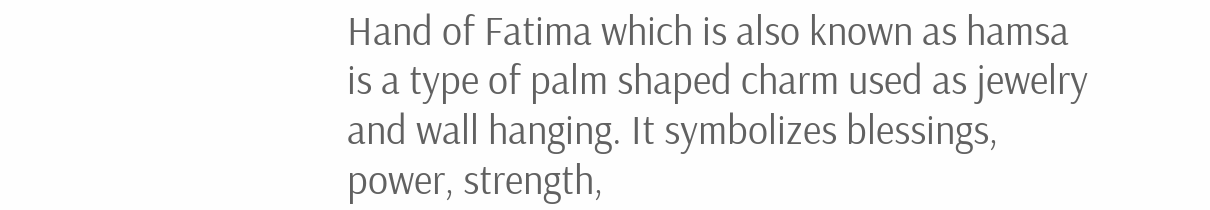Hand of Fatima which is also known as hamsa is a type of palm shaped charm used as jewelry and wall hanging. It symbolizes blessings, power, strength,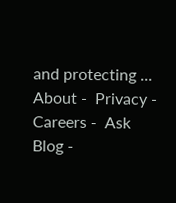and protecting ...
About -  Privacy -  Careers -  Ask Blog -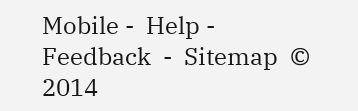Mobile -  Help -  Feedback  -  Sitemap  © 2014